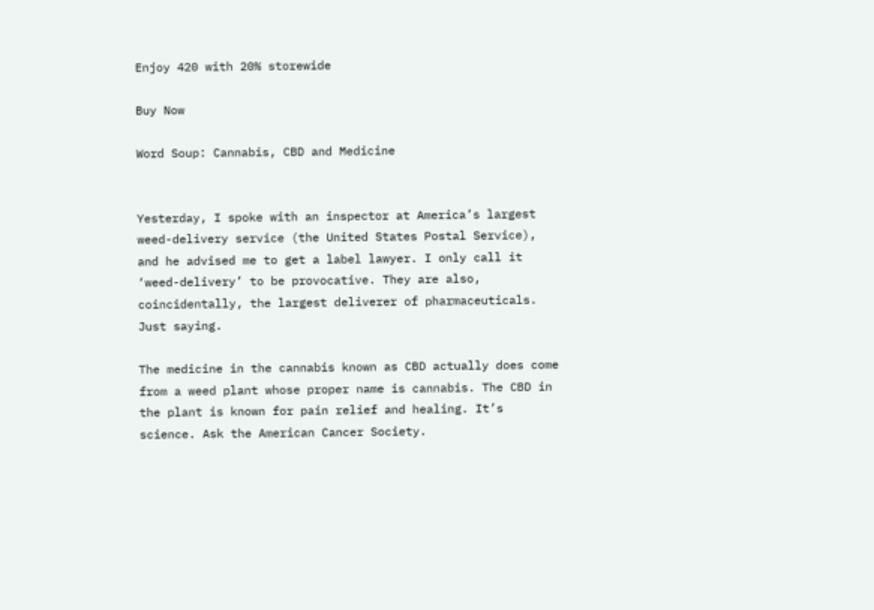Enjoy 420 with 20% storewide

Buy Now

Word Soup: Cannabis, CBD and Medicine


Yesterday, I spoke with an inspector at America’s largest weed-delivery service (the United States Postal Service), and he advised me to get a label lawyer. I only call it ‘weed-delivery’ to be provocative. They are also, coincidentally, the largest deliverer of pharmaceuticals. Just saying.

The medicine in the cannabis known as CBD actually does come from a weed plant whose proper name is cannabis. The CBD in the plant is known for pain relief and healing. It’s science. Ask the American Cancer Society.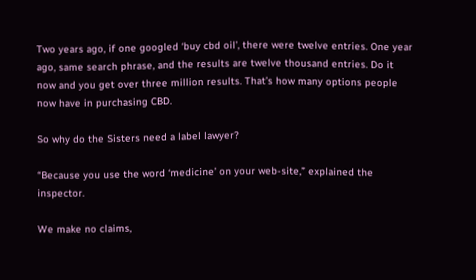Two years ago, if one googled ‘buy cbd oil’, there were twelve entries. One year ago, same search phrase, and the results are twelve thousand entries. Do it now and you get over three million results. That’s how many options people now have in purchasing CBD.

So why do the Sisters need a label lawyer?

“Because you use the word ‘medicine’ on your web-site,” explained the inspector.

We make no claims,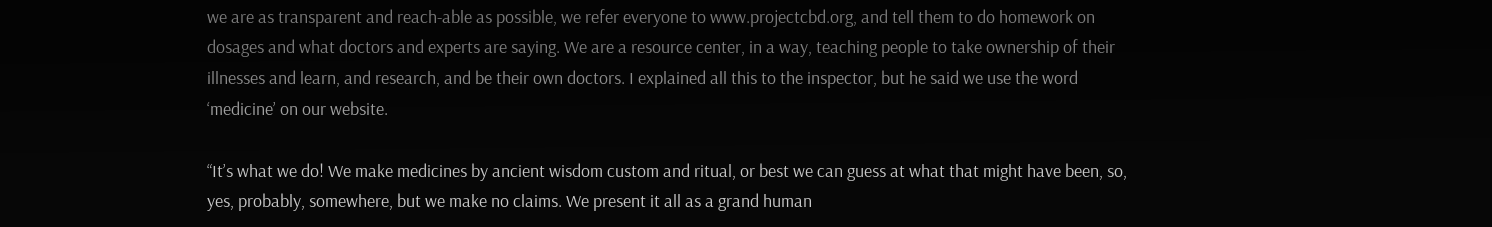we are as transparent and reach-able as possible, we refer everyone to www.projectcbd.org, and tell them to do homework on dosages and what doctors and experts are saying. We are a resource center, in a way, teaching people to take ownership of their illnesses and learn, and research, and be their own doctors. I explained all this to the inspector, but he said we use the word ‘medicine’ on our website.

“It’s what we do! We make medicines by ancient wisdom custom and ritual, or best we can guess at what that might have been, so, yes, probably, somewhere, but we make no claims. We present it all as a grand human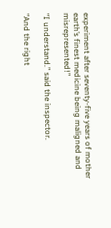experiment after seventy-five years of mother earth’s finest medicine being maligned and misrepresented!”

“I understand.” said the inspector.

“And the right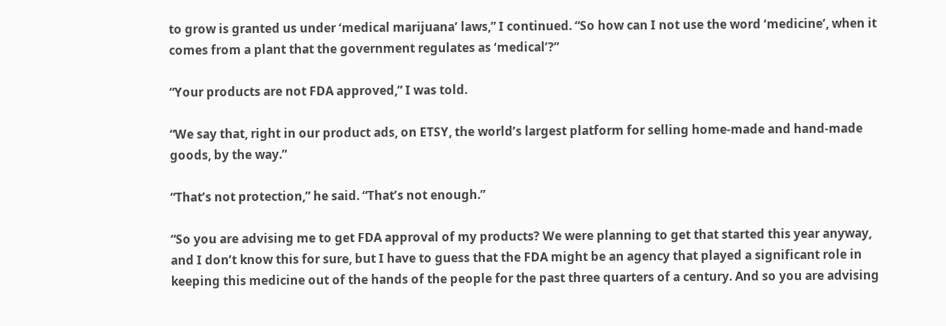to grow is granted us under ‘medical marijuana’ laws,” I continued. “So how can I not use the word ‘medicine’, when it comes from a plant that the government regulates as ‘medical’?”

“Your products are not FDA approved,” I was told.

“We say that, right in our product ads, on ETSY, the world’s largest platform for selling home-made and hand-made goods, by the way.”

“That’s not protection,” he said. “That’s not enough.”

“So you are advising me to get FDA approval of my products? We were planning to get that started this year anyway, and I don’t know this for sure, but I have to guess that the FDA might be an agency that played a significant role in keeping this medicine out of the hands of the people for the past three quarters of a century. And so you are advising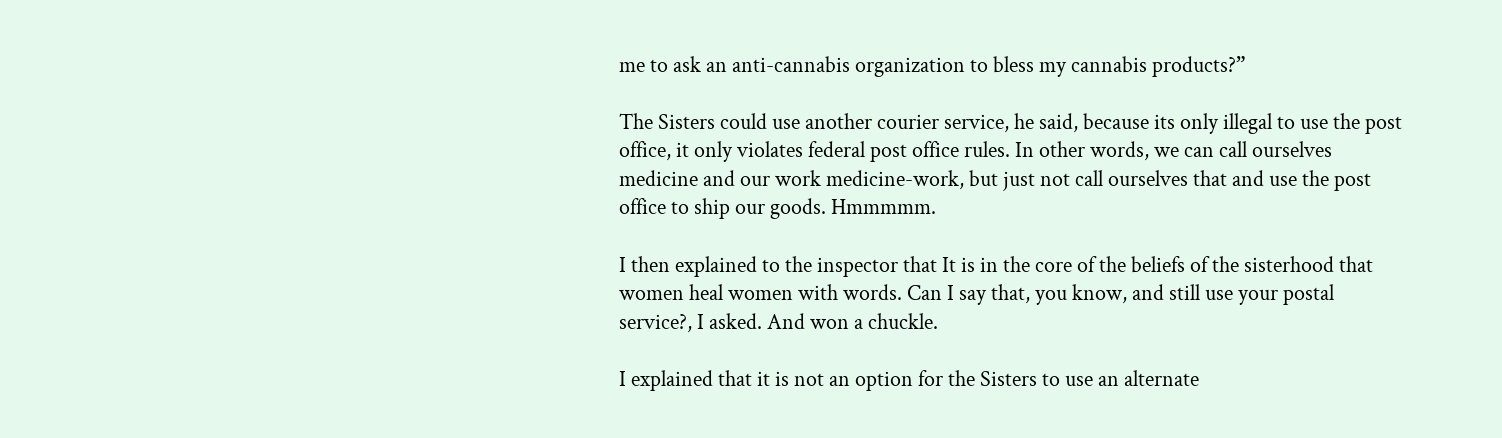me to ask an anti-cannabis organization to bless my cannabis products?”

The Sisters could use another courier service, he said, because its only illegal to use the post office, it only violates federal post office rules. In other words, we can call ourselves medicine and our work medicine-work, but just not call ourselves that and use the post office to ship our goods. Hmmmmm.

I then explained to the inspector that It is in the core of the beliefs of the sisterhood that women heal women with words. Can I say that, you know, and still use your postal service?, I asked. And won a chuckle.

I explained that it is not an option for the Sisters to use an alternate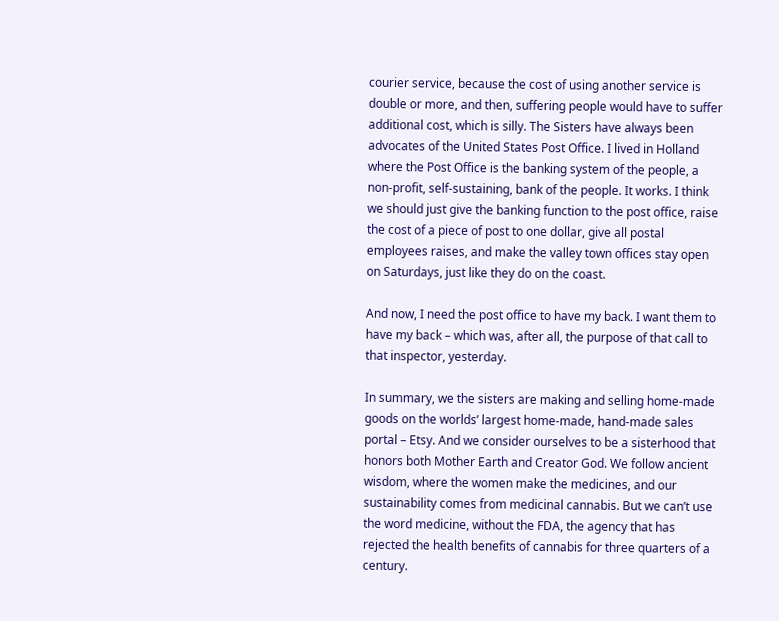courier service, because the cost of using another service is double or more, and then, suffering people would have to suffer additional cost, which is silly. The Sisters have always been advocates of the United States Post Office. I lived in Holland where the Post Office is the banking system of the people, a non-profit, self-sustaining, bank of the people. It works. I think we should just give the banking function to the post office, raise the cost of a piece of post to one dollar, give all postal employees raises, and make the valley town offices stay open on Saturdays, just like they do on the coast.

And now, I need the post office to have my back. I want them to have my back – which was, after all, the purpose of that call to that inspector, yesterday.

In summary, we the sisters are making and selling home-made goods on the worlds’ largest home-made, hand-made sales portal – Etsy. And we consider ourselves to be a sisterhood that honors both Mother Earth and Creator God. We follow ancient wisdom, where the women make the medicines, and our sustainability comes from medicinal cannabis. But we can’t use the word medicine, without the FDA, the agency that has rejected the health benefits of cannabis for three quarters of a century.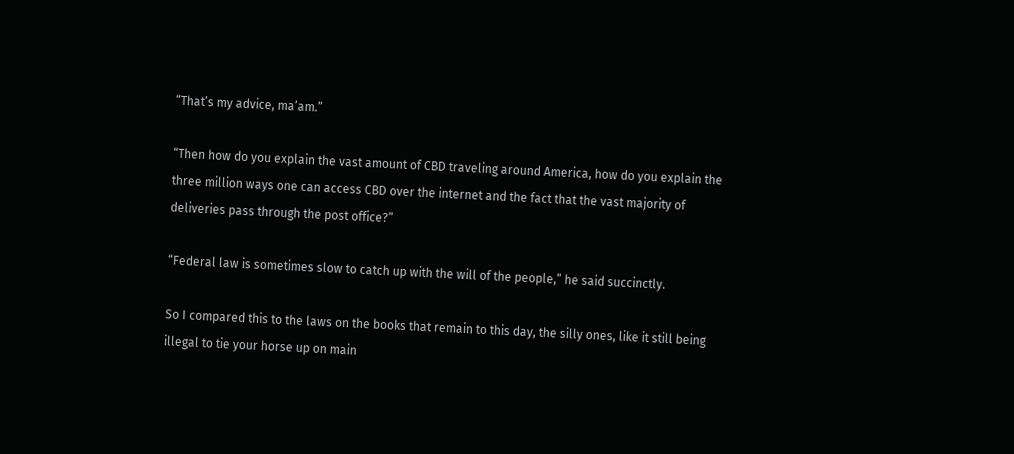“That’s my advice, ma’am.”

“Then how do you explain the vast amount of CBD traveling around America, how do you explain the three million ways one can access CBD over the internet and the fact that the vast majority of deliveries pass through the post office?”

“Federal law is sometimes slow to catch up with the will of the people,” he said succinctly.

So I compared this to the laws on the books that remain to this day, the silly ones, like it still being illegal to tie your horse up on main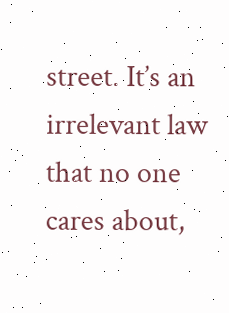street. It’s an irrelevant law that no one cares about,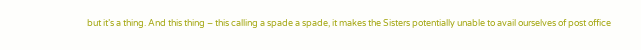but it’s a thing. And this thing – this calling a spade a spade, it makes the Sisters potentially unable to avail ourselves of post office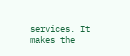services. It makes the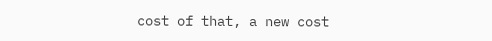cost of that, a new cost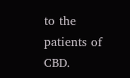to the patients of CBD.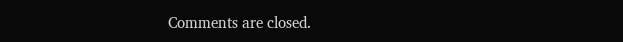Comments are closed.